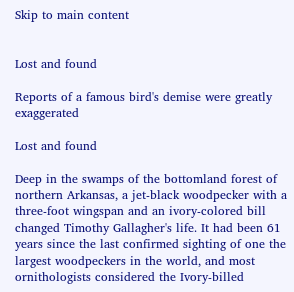Skip to main content


Lost and found

Reports of a famous bird's demise were greatly exaggerated

Lost and found

Deep in the swamps of the bottomland forest of northern Arkansas, a jet-black woodpecker with a three-foot wingspan and an ivory-colored bill changed Timothy Gallagher's life. It had been 61 years since the last confirmed sighting of one the largest woodpeckers in the world, and most ornithologists considered the Ivory-billed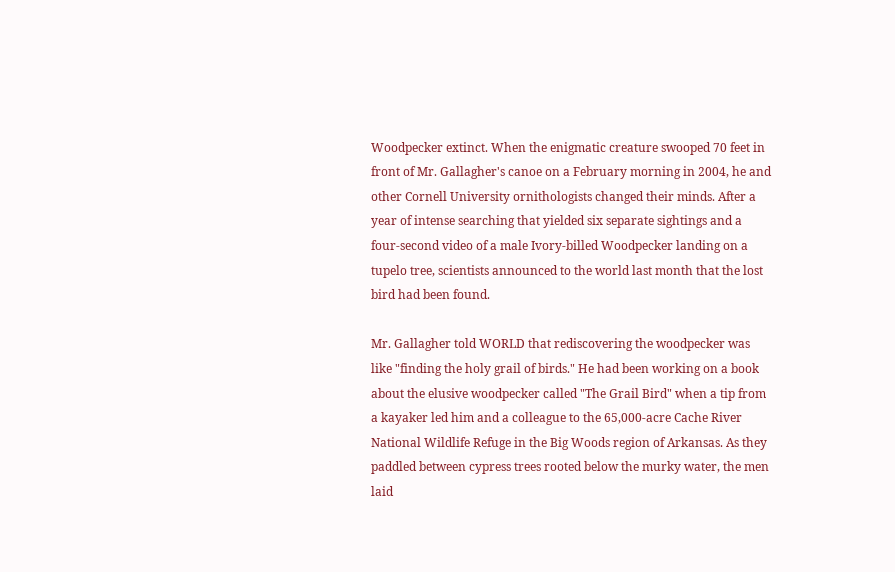Woodpecker extinct. When the enigmatic creature swooped 70 feet in front of Mr. Gallagher's canoe on a February morning in 2004, he and other Cornell University ornithologists changed their minds. After a year of intense searching that yielded six separate sightings and a four-second video of a male Ivory-billed Woodpecker landing on a tupelo tree, scientists announced to the world last month that the lost bird had been found.

Mr. Gallagher told WORLD that rediscovering the woodpecker was like "finding the holy grail of birds." He had been working on a book about the elusive woodpecker called "The Grail Bird" when a tip from a kayaker led him and a colleague to the 65,000-acre Cache River National Wildlife Refuge in the Big Woods region of Arkansas. As they paddled between cypress trees rooted below the murky water, the men laid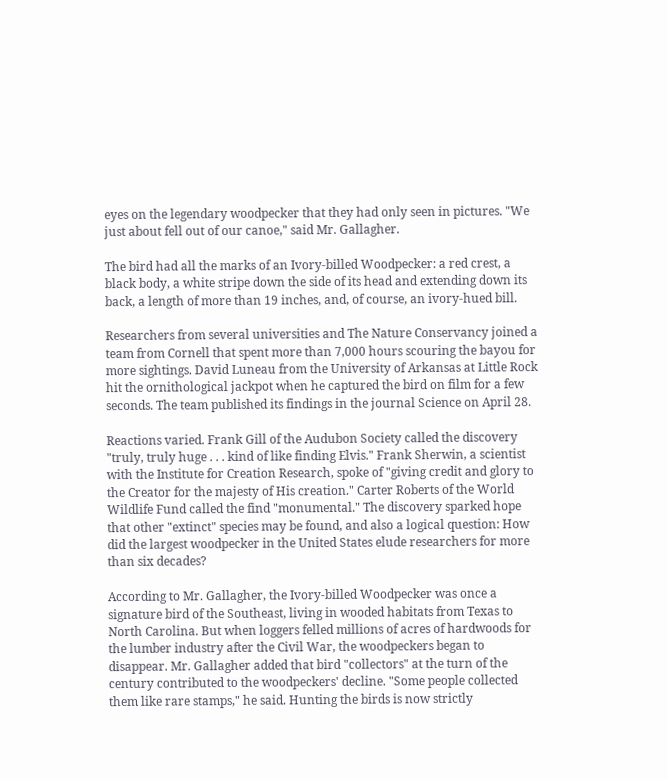eyes on the legendary woodpecker that they had only seen in pictures. "We just about fell out of our canoe," said Mr. Gallagher.

The bird had all the marks of an Ivory-billed Woodpecker: a red crest, a black body, a white stripe down the side of its head and extending down its back, a length of more than 19 inches, and, of course, an ivory-hued bill.

Researchers from several universities and The Nature Conservancy joined a team from Cornell that spent more than 7,000 hours scouring the bayou for more sightings. David Luneau from the University of Arkansas at Little Rock hit the ornithological jackpot when he captured the bird on film for a few seconds. The team published its findings in the journal Science on April 28.

Reactions varied. Frank Gill of the Audubon Society called the discovery "truly, truly huge . . . kind of like finding Elvis." Frank Sherwin, a scientist with the Institute for Creation Research, spoke of "giving credit and glory to the Creator for the majesty of His creation." Carter Roberts of the World Wildlife Fund called the find "monumental." The discovery sparked hope that other "extinct" species may be found, and also a logical question: How did the largest woodpecker in the United States elude researchers for more than six decades?

According to Mr. Gallagher, the Ivory-billed Woodpecker was once a signature bird of the Southeast, living in wooded habitats from Texas to North Carolina. But when loggers felled millions of acres of hardwoods for the lumber industry after the Civil War, the woodpeckers began to disappear. Mr. Gallagher added that bird "collectors" at the turn of the century contributed to the woodpeckers' decline. "Some people collected them like rare stamps," he said. Hunting the birds is now strictly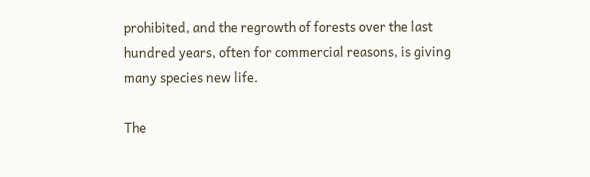prohibited, and the regrowth of forests over the last hundred years, often for commercial reasons, is giving many species new life.

The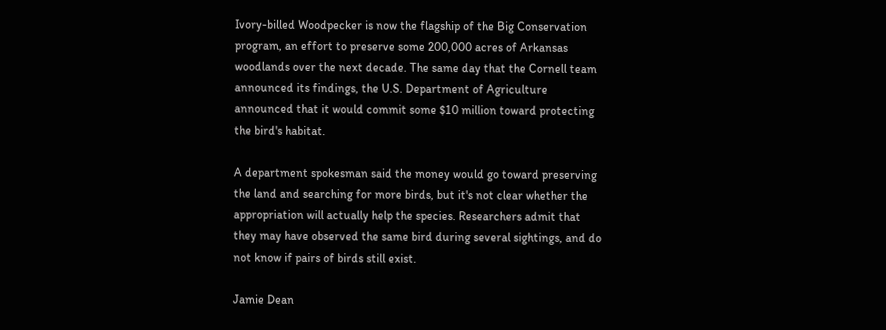Ivory-billed Woodpecker is now the flagship of the Big Conservation program, an effort to preserve some 200,000 acres of Arkansas woodlands over the next decade. The same day that the Cornell team announced its findings, the U.S. Department of Agriculture announced that it would commit some $10 million toward protecting the bird's habitat.

A department spokesman said the money would go toward preserving the land and searching for more birds, but it's not clear whether the appropriation will actually help the species. Researchers admit that they may have observed the same bird during several sightings, and do not know if pairs of birds still exist.

Jamie Dean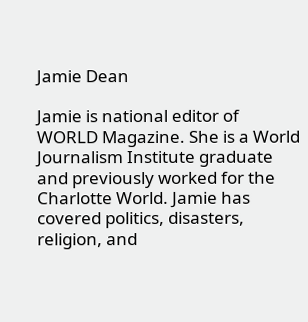Jamie Dean

Jamie is national editor of WORLD Magazine. She is a World Journalism Institute graduate and previously worked for the Charlotte World. Jamie has covered politics, disasters, religion, and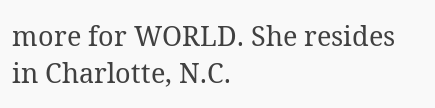more for WORLD. She resides in Charlotte, N.C.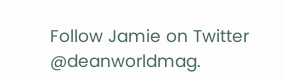Follow Jamie on Twitter @deanworldmag.